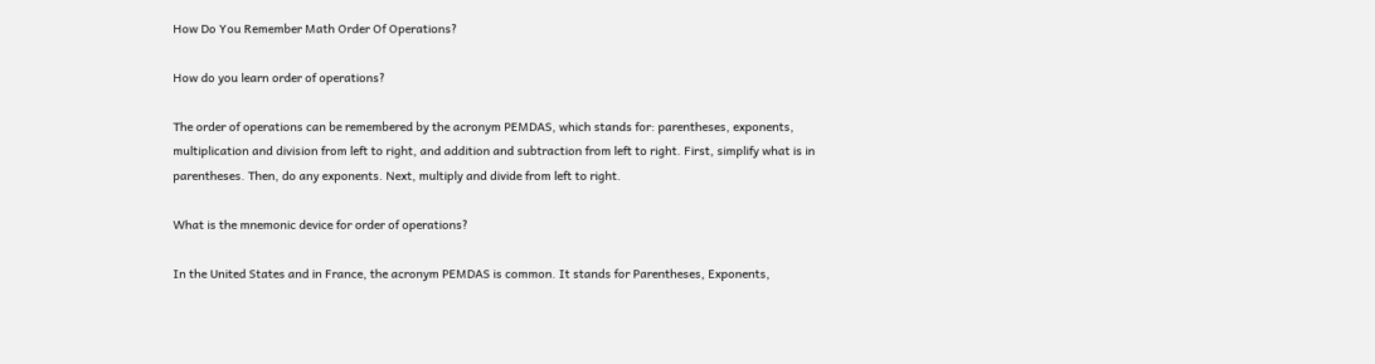How Do You Remember Math Order Of Operations?

How do you learn order of operations?

The order of operations can be remembered by the acronym PEMDAS, which stands for: parentheses, exponents, multiplication and division from left to right, and addition and subtraction from left to right. First, simplify what is in parentheses. Then, do any exponents. Next, multiply and divide from left to right.

What is the mnemonic device for order of operations?

In the United States and in France, the acronym PEMDAS is common. It stands for Parentheses, Exponents,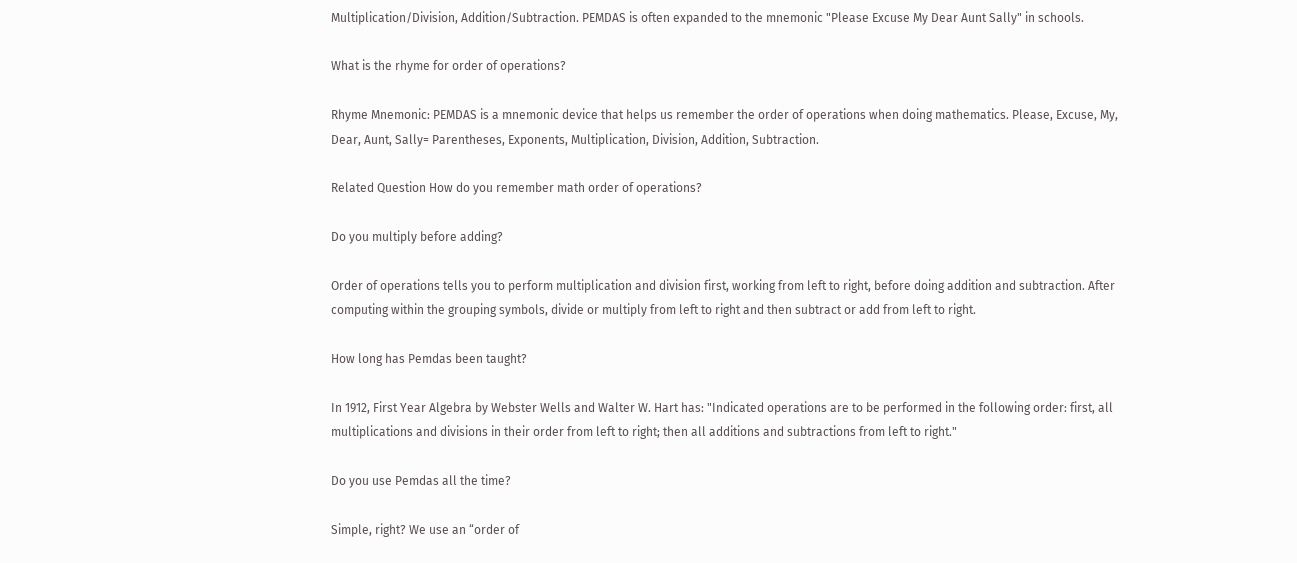Multiplication/Division, Addition/Subtraction. PEMDAS is often expanded to the mnemonic "Please Excuse My Dear Aunt Sally" in schools.

What is the rhyme for order of operations?

Rhyme Mnemonic: PEMDAS is a mnemonic device that helps us remember the order of operations when doing mathematics. Please, Excuse, My, Dear, Aunt, Sally= Parentheses, Exponents, Multiplication, Division, Addition, Subtraction.

Related Question How do you remember math order of operations?

Do you multiply before adding?

Order of operations tells you to perform multiplication and division first, working from left to right, before doing addition and subtraction. After computing within the grouping symbols, divide or multiply from left to right and then subtract or add from left to right.

How long has Pemdas been taught?

In 1912, First Year Algebra by Webster Wells and Walter W. Hart has: "Indicated operations are to be performed in the following order: first, all multiplications and divisions in their order from left to right; then all additions and subtractions from left to right."

Do you use Pemdas all the time?

Simple, right? We use an “order of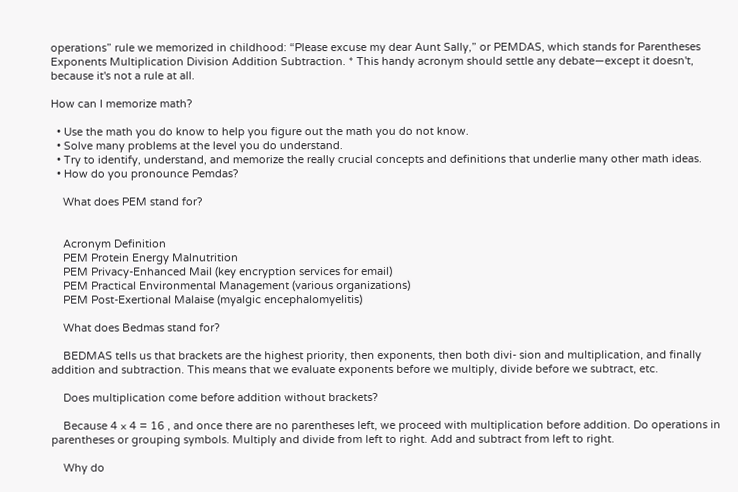operations” rule we memorized in childhood: “Please excuse my dear Aunt Sally,” or PEMDAS, which stands for Parentheses Exponents Multiplication Division Addition Subtraction. * This handy acronym should settle any debate—except it doesn't, because it's not a rule at all.

How can I memorize math?

  • Use the math you do know to help you figure out the math you do not know.
  • Solve many problems at the level you do understand.
  • Try to identify, understand, and memorize the really crucial concepts and definitions that underlie many other math ideas.
  • How do you pronounce Pemdas?

    What does PEM stand for?


    Acronym Definition
    PEM Protein Energy Malnutrition
    PEM Privacy-Enhanced Mail (key encryption services for email)
    PEM Practical Environmental Management (various organizations)
    PEM Post-Exertional Malaise (myalgic encephalomyelitis)

    What does Bedmas stand for?

    BEDMAS tells us that brackets are the highest priority, then exponents, then both divi- sion and multiplication, and finally addition and subtraction. This means that we evaluate exponents before we multiply, divide before we subtract, etc.

    Does multiplication come before addition without brackets?

    Because 4 × 4 = 16 , and once there are no parentheses left, we proceed with multiplication before addition. Do operations in parentheses or grouping symbols. Multiply and divide from left to right. Add and subtract from left to right.

    Why do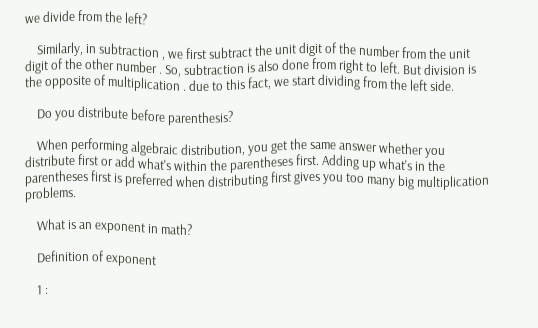we divide from the left?

    Similarly, in subtraction , we first subtract the unit digit of the number from the unit digit of the other number . So, subtraction is also done from right to left. But division is the opposite of multiplication . due to this fact, we start dividing from the left side.

    Do you distribute before parenthesis?

    When performing algebraic distribution, you get the same answer whether you distribute first or add what's within the parentheses first. Adding up what's in the parentheses first is preferred when distributing first gives you too many big multiplication problems.

    What is an exponent in math?

    Definition of exponent

    1 :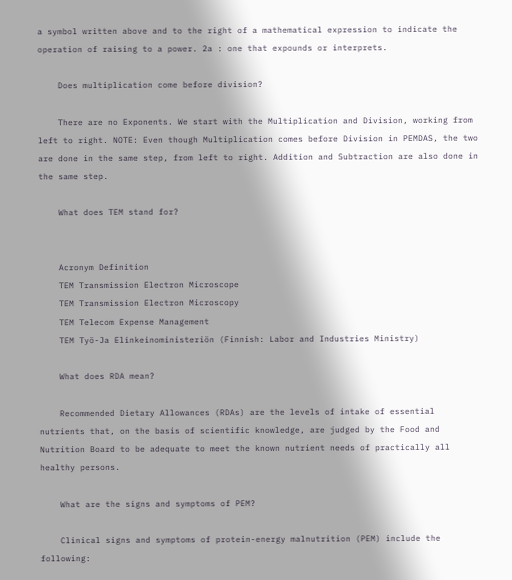a symbol written above and to the right of a mathematical expression to indicate the operation of raising to a power. 2a : one that expounds or interprets.

    Does multiplication come before division?

    There are no Exponents. We start with the Multiplication and Division, working from left to right. NOTE: Even though Multiplication comes before Division in PEMDAS, the two are done in the same step, from left to right. Addition and Subtraction are also done in the same step.

    What does TEM stand for?


    Acronym Definition
    TEM Transmission Electron Microscope
    TEM Transmission Electron Microscopy
    TEM Telecom Expense Management
    TEM Työ-Ja Elinkeinoministeriön (Finnish: Labor and Industries Ministry)

    What does RDA mean?

    Recommended Dietary Allowances (RDAs) are the levels of intake of essential nutrients that, on the basis of scientific knowledge, are judged by the Food and Nutrition Board to be adequate to meet the known nutrient needs of practically all healthy persons.

    What are the signs and symptoms of PEM?

    Clinical signs and symptoms of protein-energy malnutrition (PEM) include the following: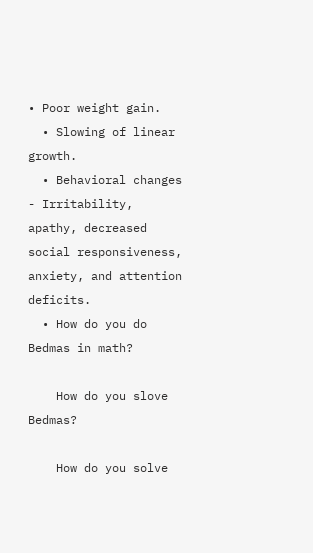• Poor weight gain.
  • Slowing of linear growth.
  • Behavioral changes - Irritability, apathy, decreased social responsiveness, anxiety, and attention deficits.
  • How do you do Bedmas in math?

    How do you slove Bedmas?

    How do you solve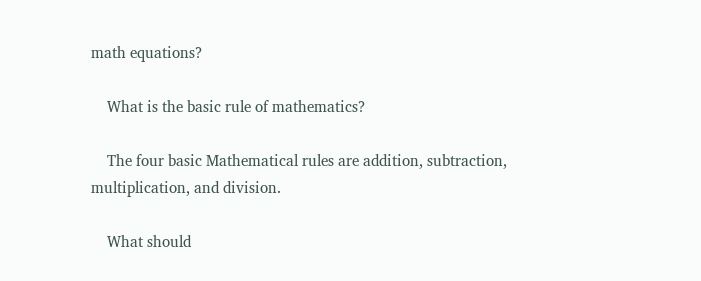math equations?

    What is the basic rule of mathematics?

    The four basic Mathematical rules are addition, subtraction, multiplication, and division.

    What should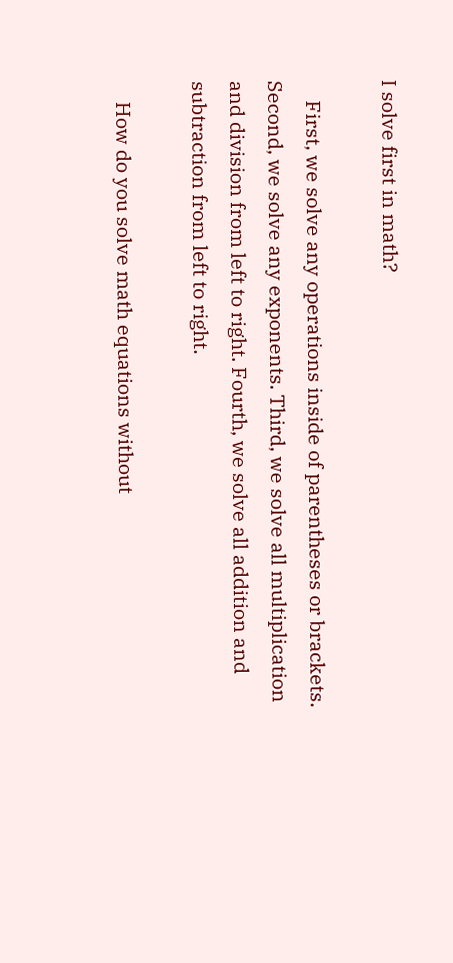I solve first in math?

    First, we solve any operations inside of parentheses or brackets. Second, we solve any exponents. Third, we solve all multiplication and division from left to right. Fourth, we solve all addition and subtraction from left to right.

    How do you solve math equations without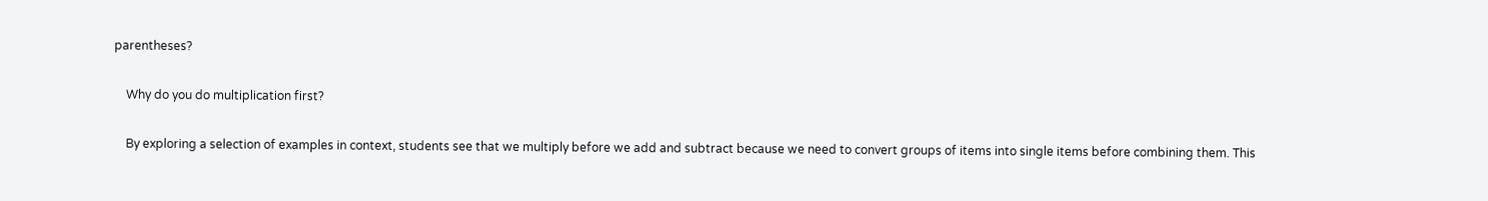parentheses?

    Why do you do multiplication first?

    By exploring a selection of examples in context, students see that we multiply before we add and subtract because we need to convert groups of items into single items before combining them. This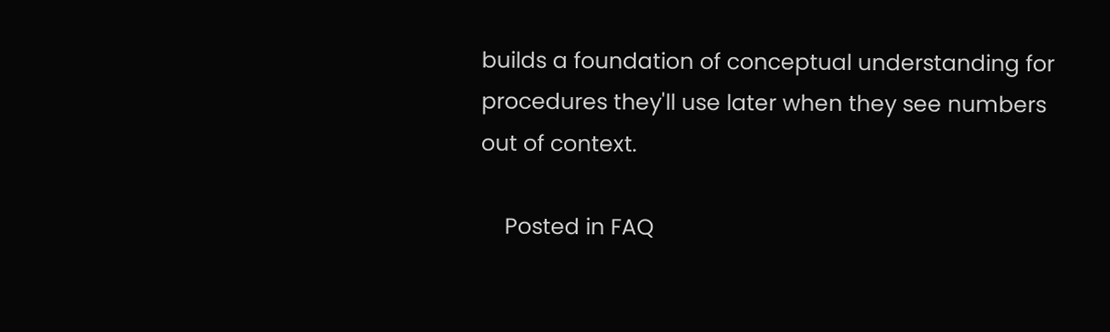builds a foundation of conceptual understanding for procedures they'll use later when they see numbers out of context.

    Posted in FAQ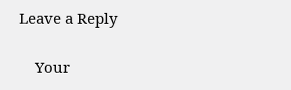Leave a Reply

    Your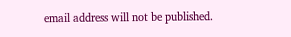email address will not be published.